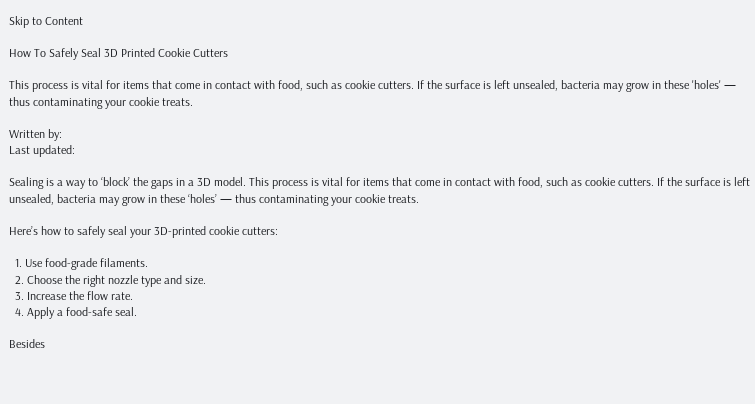Skip to Content

How To Safely Seal 3D Printed Cookie Cutters

This process is vital for items that come in contact with food, such as cookie cutters. If the surface is left unsealed, bacteria may grow in these 'holes' — thus contaminating your cookie treats.

Written by:
Last updated:

Sealing is a way to ‘block’ the gaps in a 3D model. This process is vital for items that come in contact with food, such as cookie cutters. If the surface is left unsealed, bacteria may grow in these ‘holes’ — thus contaminating your cookie treats.

Here’s how to safely seal your 3D-printed cookie cutters:

  1. Use food-grade filaments.
  2. Choose the right nozzle type and size.
  3. Increase the flow rate.
  4. Apply a food-safe seal.

Besides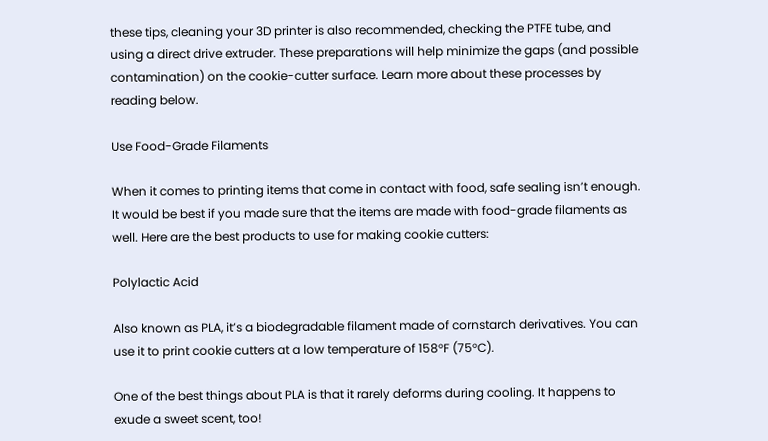these tips, cleaning your 3D printer is also recommended, checking the PTFE tube, and using a direct drive extruder. These preparations will help minimize the gaps (and possible contamination) on the cookie-cutter surface. Learn more about these processes by reading below.

Use Food-Grade Filaments

When it comes to printing items that come in contact with food, safe sealing isn’t enough. It would be best if you made sure that the items are made with food-grade filaments as well. Here are the best products to use for making cookie cutters:

Polylactic Acid

Also known as PLA, it’s a biodegradable filament made of cornstarch derivatives. You can use it to print cookie cutters at a low temperature of 158°F (75°C).

One of the best things about PLA is that it rarely deforms during cooling. It happens to exude a sweet scent, too!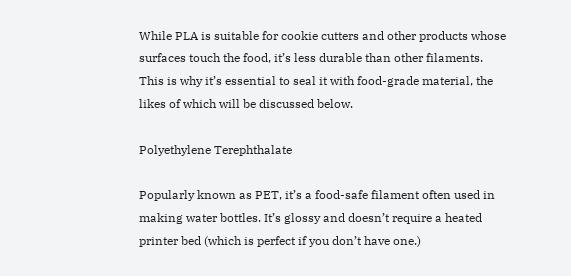While PLA is suitable for cookie cutters and other products whose surfaces touch the food, it’s less durable than other filaments. This is why it’s essential to seal it with food-grade material, the likes of which will be discussed below.

Polyethylene Terephthalate

Popularly known as PET, it’s a food-safe filament often used in making water bottles. It’s glossy and doesn’t require a heated printer bed (which is perfect if you don’t have one.)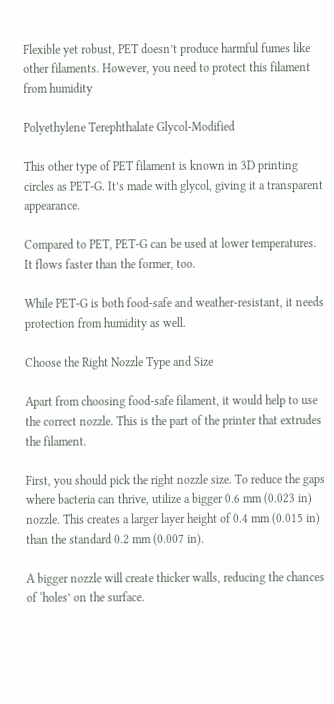Flexible yet robust, PET doesn’t produce harmful fumes like other filaments. However, you need to protect this filament from humidity

Polyethylene Terephthalate Glycol-Modified

This other type of PET filament is known in 3D printing circles as PET-G. It’s made with glycol, giving it a transparent appearance.

Compared to PET, PET-G can be used at lower temperatures. It flows faster than the former, too.

While PET-G is both food-safe and weather-resistant, it needs protection from humidity as well.

Choose the Right Nozzle Type and Size

Apart from choosing food-safe filament, it would help to use the correct nozzle. This is the part of the printer that extrudes the filament.

First, you should pick the right nozzle size. To reduce the gaps where bacteria can thrive, utilize a bigger 0.6 mm (0.023 in) nozzle. This creates a larger layer height of 0.4 mm (0.015 in) than the standard 0.2 mm (0.007 in).

A bigger nozzle will create thicker walls, reducing the chances of ‘holes’ on the surface.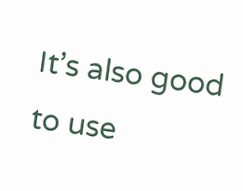It’s also good to use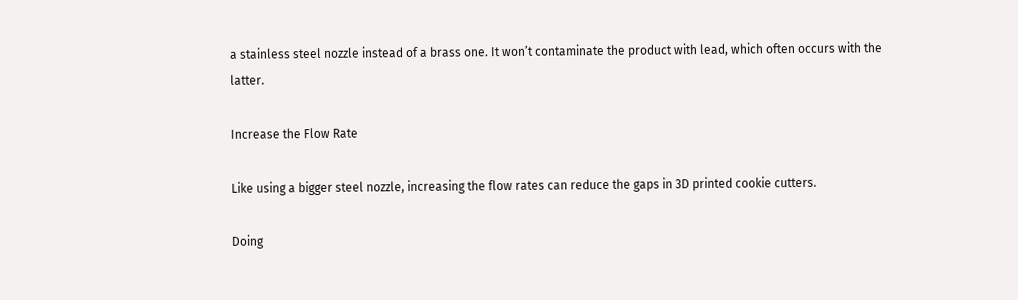a stainless steel nozzle instead of a brass one. It won’t contaminate the product with lead, which often occurs with the latter.

Increase the Flow Rate

Like using a bigger steel nozzle, increasing the flow rates can reduce the gaps in 3D printed cookie cutters.

Doing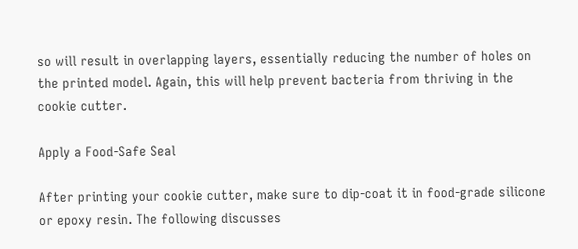so will result in overlapping layers, essentially reducing the number of holes on the printed model. Again, this will help prevent bacteria from thriving in the cookie cutter.

Apply a Food-Safe Seal

After printing your cookie cutter, make sure to dip-coat it in food-grade silicone or epoxy resin. The following discusses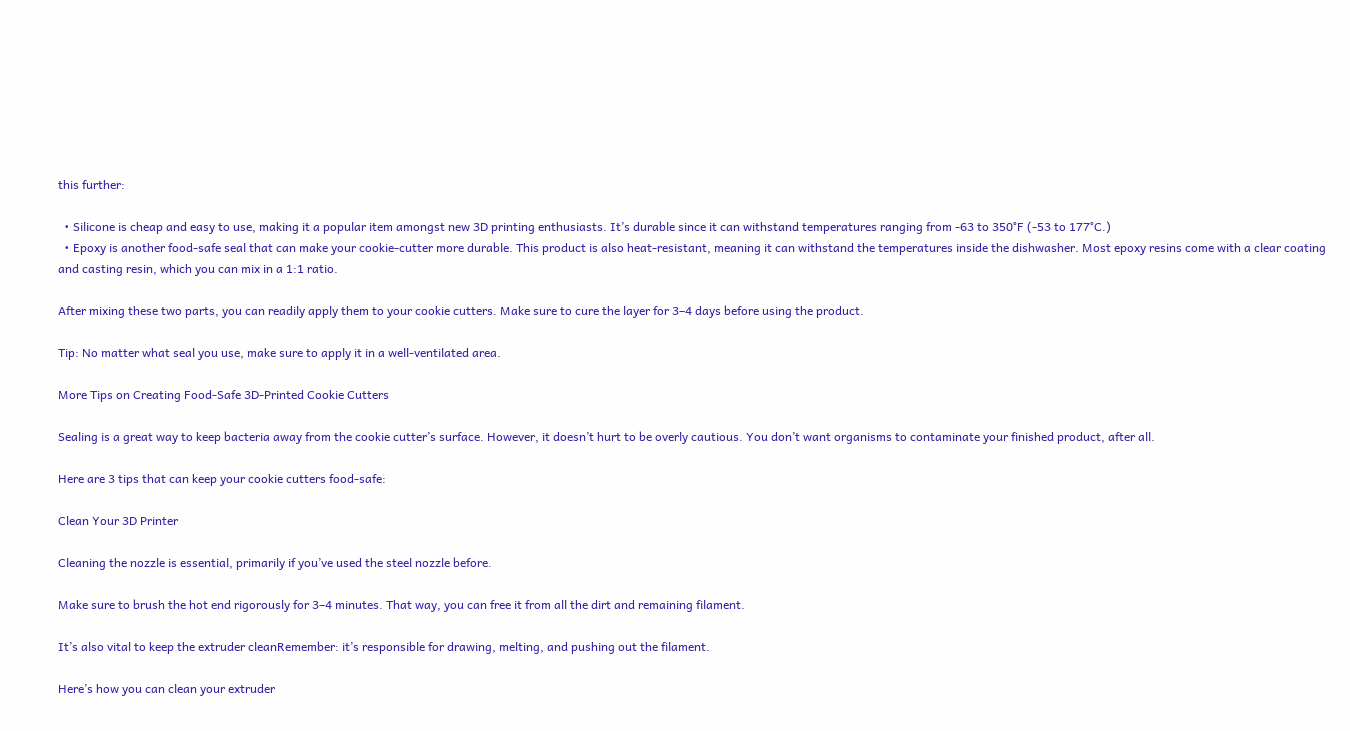this further:

  • Silicone is cheap and easy to use, making it a popular item amongst new 3D printing enthusiasts. It’s durable since it can withstand temperatures ranging from -63 to 350°F (-53 to 177°C.)
  • Epoxy is another food-safe seal that can make your cookie-cutter more durable. This product is also heat-resistant, meaning it can withstand the temperatures inside the dishwasher. Most epoxy resins come with a clear coating and casting resin, which you can mix in a 1:1 ratio.

After mixing these two parts, you can readily apply them to your cookie cutters. Make sure to cure the layer for 3–4 days before using the product.

Tip: No matter what seal you use, make sure to apply it in a well-ventilated area.

More Tips on Creating Food-Safe 3D-Printed Cookie Cutters

Sealing is a great way to keep bacteria away from the cookie cutter’s surface. However, it doesn’t hurt to be overly cautious. You don’t want organisms to contaminate your finished product, after all.

Here are 3 tips that can keep your cookie cutters food-safe:

Clean Your 3D Printer

Cleaning the nozzle is essential, primarily if you’ve used the steel nozzle before.

Make sure to brush the hot end rigorously for 3–4 minutes. That way, you can free it from all the dirt and remaining filament.

It’s also vital to keep the extruder cleanRemember: it’s responsible for drawing, melting, and pushing out the filament.

Here’s how you can clean your extruder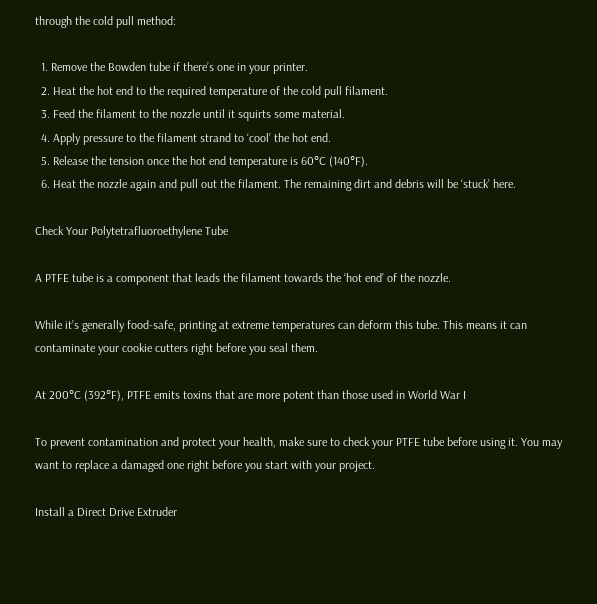through the cold pull method:

  1. Remove the Bowden tube if there’s one in your printer.
  2. Heat the hot end to the required temperature of the cold pull filament.
  3. Feed the filament to the nozzle until it squirts some material.
  4. Apply pressure to the filament strand to ‘cool’ the hot end.
  5. Release the tension once the hot end temperature is 60°C (140°F).
  6. Heat the nozzle again and pull out the filament. The remaining dirt and debris will be ‘stuck’ here.

Check Your Polytetrafluoroethylene Tube

A PTFE tube is a component that leads the filament towards the ‘hot end’ of the nozzle.

While it’s generally food-safe, printing at extreme temperatures can deform this tube. This means it can contaminate your cookie cutters right before you seal them.

At 200°C (392°F), PTFE emits toxins that are more potent than those used in World War I

To prevent contamination and protect your health, make sure to check your PTFE tube before using it. You may want to replace a damaged one right before you start with your project.

Install a Direct Drive Extruder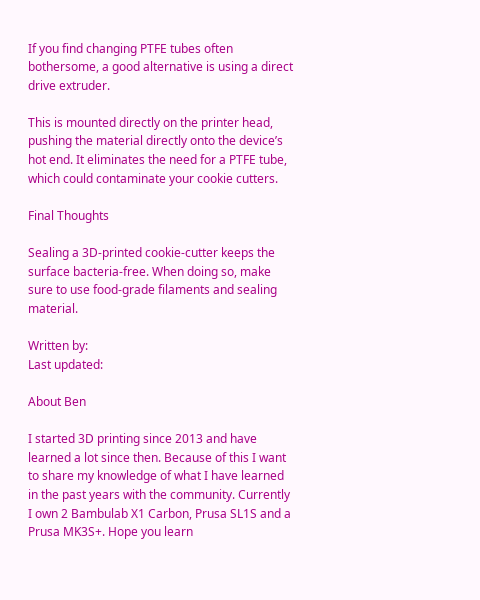If you find changing PTFE tubes often bothersome, a good alternative is using a direct drive extruder.

This is mounted directly on the printer head, pushing the material directly onto the device’s hot end. It eliminates the need for a PTFE tube, which could contaminate your cookie cutters.

Final Thoughts

Sealing a 3D-printed cookie-cutter keeps the surface bacteria-free. When doing so, make sure to use food-grade filaments and sealing material.

Written by:
Last updated:

About Ben

I started 3D printing since 2013 and have learned a lot since then. Because of this I want to share my knowledge of what I have learned in the past years with the community. Currently I own 2 Bambulab X1 Carbon, Prusa SL1S and a Prusa MK3S+. Hope you learn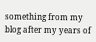something from my blog after my years of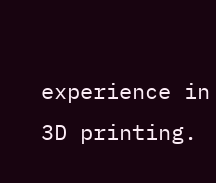experience in 3D printing.